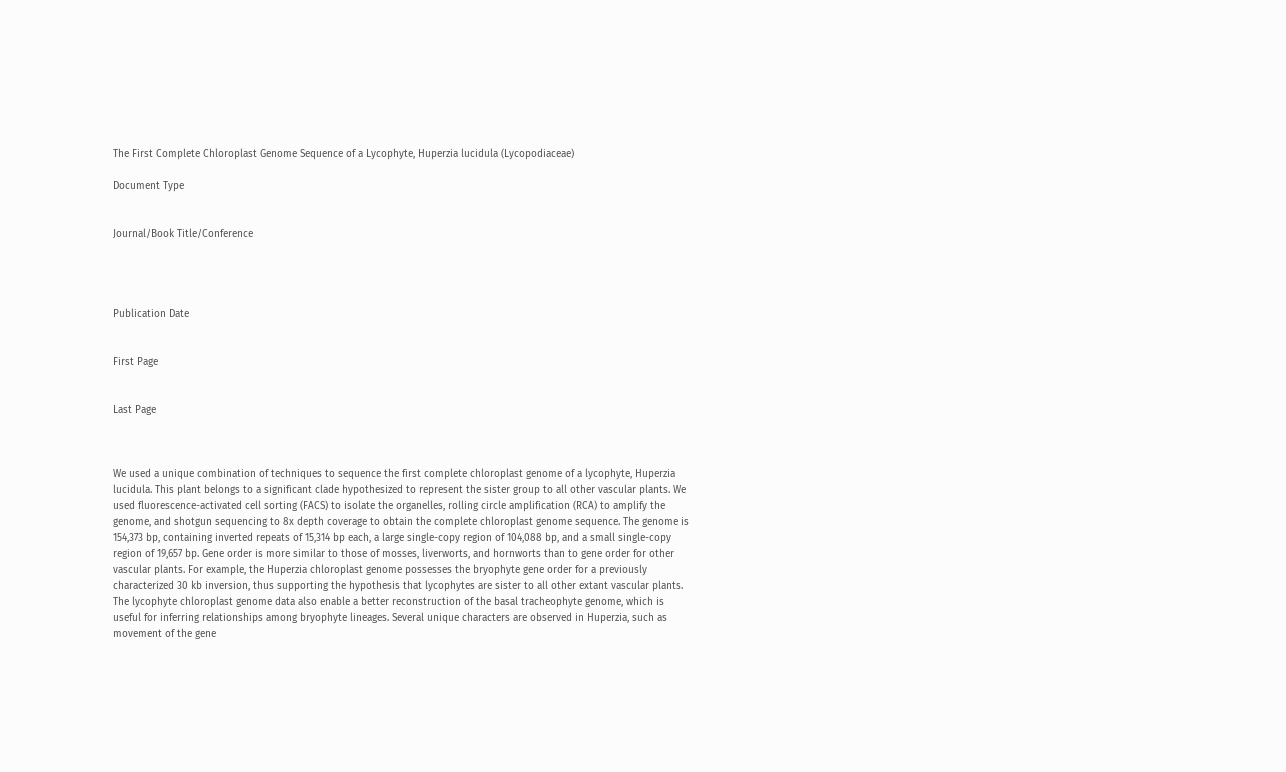The First Complete Chloroplast Genome Sequence of a Lycophyte, Huperzia lucidula (Lycopodiaceae)

Document Type


Journal/Book Title/Conference




Publication Date


First Page


Last Page



We used a unique combination of techniques to sequence the first complete chloroplast genome of a lycophyte, Huperzia lucidula. This plant belongs to a significant clade hypothesized to represent the sister group to all other vascular plants. We used fluorescence-activated cell sorting (FACS) to isolate the organelles, rolling circle amplification (RCA) to amplify the genome, and shotgun sequencing to 8x depth coverage to obtain the complete chloroplast genome sequence. The genome is 154,373 bp, containing inverted repeats of 15,314 bp each, a large single-copy region of 104,088 bp, and a small single-copy region of 19,657 bp. Gene order is more similar to those of mosses, liverworts, and hornworts than to gene order for other vascular plants. For example, the Huperzia chloroplast genome possesses the bryophyte gene order for a previously characterized 30 kb inversion, thus supporting the hypothesis that lycophytes are sister to all other extant vascular plants. The lycophyte chloroplast genome data also enable a better reconstruction of the basal tracheophyte genome, which is useful for inferring relationships among bryophyte lineages. Several unique characters are observed in Huperzia, such as movement of the gene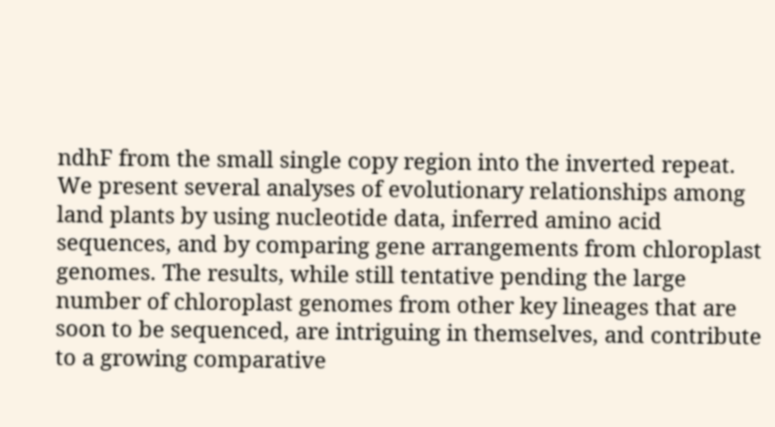ndhF from the small single copy region into the inverted repeat. We present several analyses of evolutionary relationships among land plants by using nucleotide data, inferred amino acid sequences, and by comparing gene arrangements from chloroplast genomes. The results, while still tentative pending the large number of chloroplast genomes from other key lineages that are soon to be sequenced, are intriguing in themselves, and contribute to a growing comparative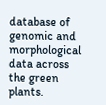database of genomic and morphological data across the green plants.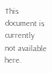This document is currently not available here.